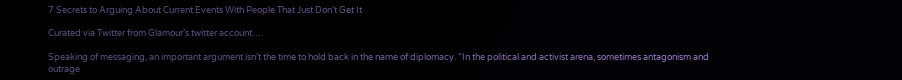7 Secrets to Arguing About Current Events With People That Just Don't Get It

Curated via Twitter from Glamour’s twitter account….

Speaking of messaging, an important argument isn’t the time to hold back in the name of diplomacy. “In the political and activist arena, sometimes antagonism and outrage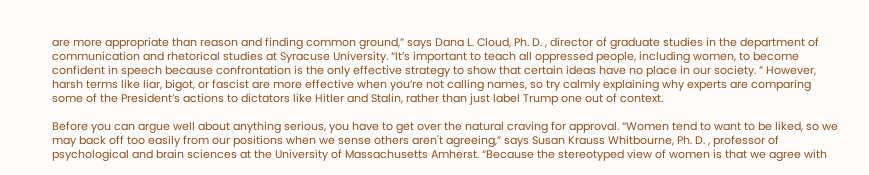are more appropriate than reason and finding common ground,” says Dana L. Cloud, Ph. D. , director of graduate studies in the department of communication and rhetorical studies at Syracuse University. “It’s important to teach all oppressed people, including women, to become confident in speech because confrontation is the only effective strategy to show that certain ideas have no place in our society. ” However, harsh terms like liar, bigot, or fascist are more effective when you’re not calling names, so try calmly explaining why experts are comparing some of the President’s actions to dictators like Hitler and Stalin, rather than just label Trump one out of context.

Before you can argue well about anything serious, you have to get over the natural craving for approval. “Women tend to want to be liked, so we may back off too easily from our positions when we sense others aren't agreeing,” says Susan Krauss Whitbourne, Ph. D. , professor of psychological and brain sciences at the University of Massachusetts Amherst. “Because the stereotyped view of women is that we agree with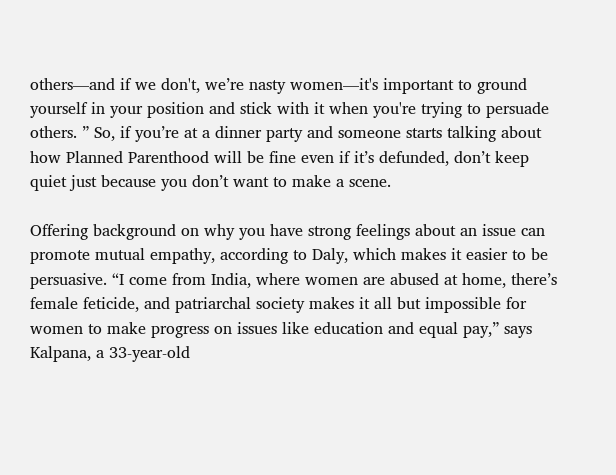others—and if we don't, we’re nasty women—it's important to ground yourself in your position and stick with it when you're trying to persuade others. ” So, if you’re at a dinner party and someone starts talking about how Planned Parenthood will be fine even if it’s defunded, don’t keep quiet just because you don’t want to make a scene.

Offering background on why you have strong feelings about an issue can promote mutual empathy, according to Daly, which makes it easier to be persuasive. “I come from India, where women are abused at home, there’s female feticide, and patriarchal society makes it all but impossible for women to make progress on issues like education and equal pay,” says Kalpana, a 33-year-old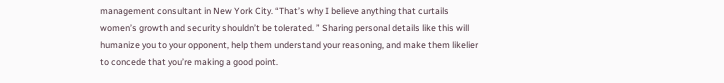management consultant in New York City. “That’s why I believe anything that curtails women’s growth and security shouldn’t be tolerated. ” Sharing personal details like this will humanize you to your opponent, help them understand your reasoning, and make them likelier to concede that you’re making a good point.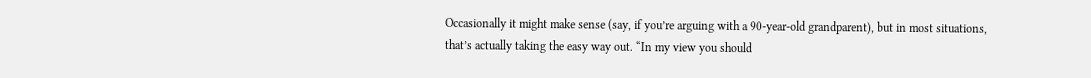Occasionally it might make sense (say, if you’re arguing with a 90-year-old grandparent), but in most situations, that’s actually taking the easy way out. “In my view you should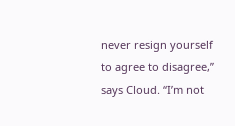never resign yourself to agree to disagree,” says Cloud. “I’m not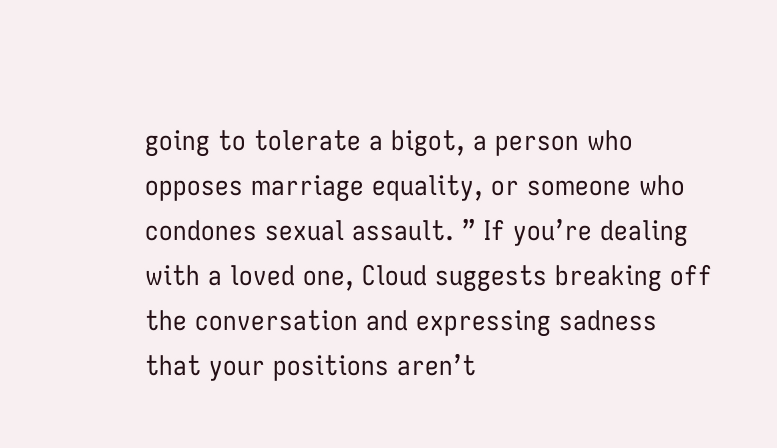going to tolerate a bigot, a person who opposes marriage equality, or someone who condones sexual assault. ” If you’re dealing with a loved one, Cloud suggests breaking off the conversation and expressing sadness that your positions aren’t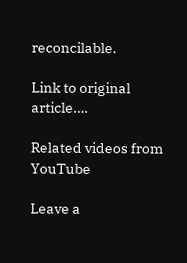reconcilable.

Link to original article….

Related videos from YouTube

Leave a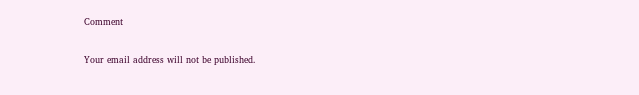Comment

Your email address will not be published.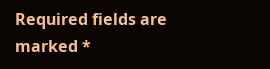Required fields are marked *